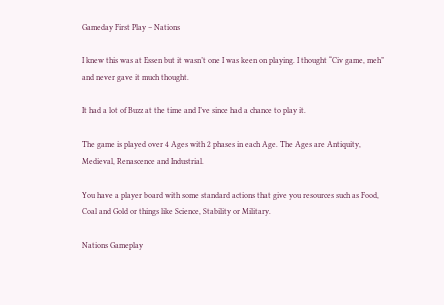Gameday First Play – Nations

I knew this was at Essen but it wasn’t one I was keen on playing. I thought “Civ game, meh” and never gave it much thought.

It had a lot of Buzz at the time and I’ve since had a chance to play it.

The game is played over 4 Ages with 2 phases in each Age. The Ages are Antiquity, Medieval, Renascence and Industrial.

You have a player board with some standard actions that give you resources such as Food, Coal and Gold or things like Science, Stability or Military.

Nations Gameplay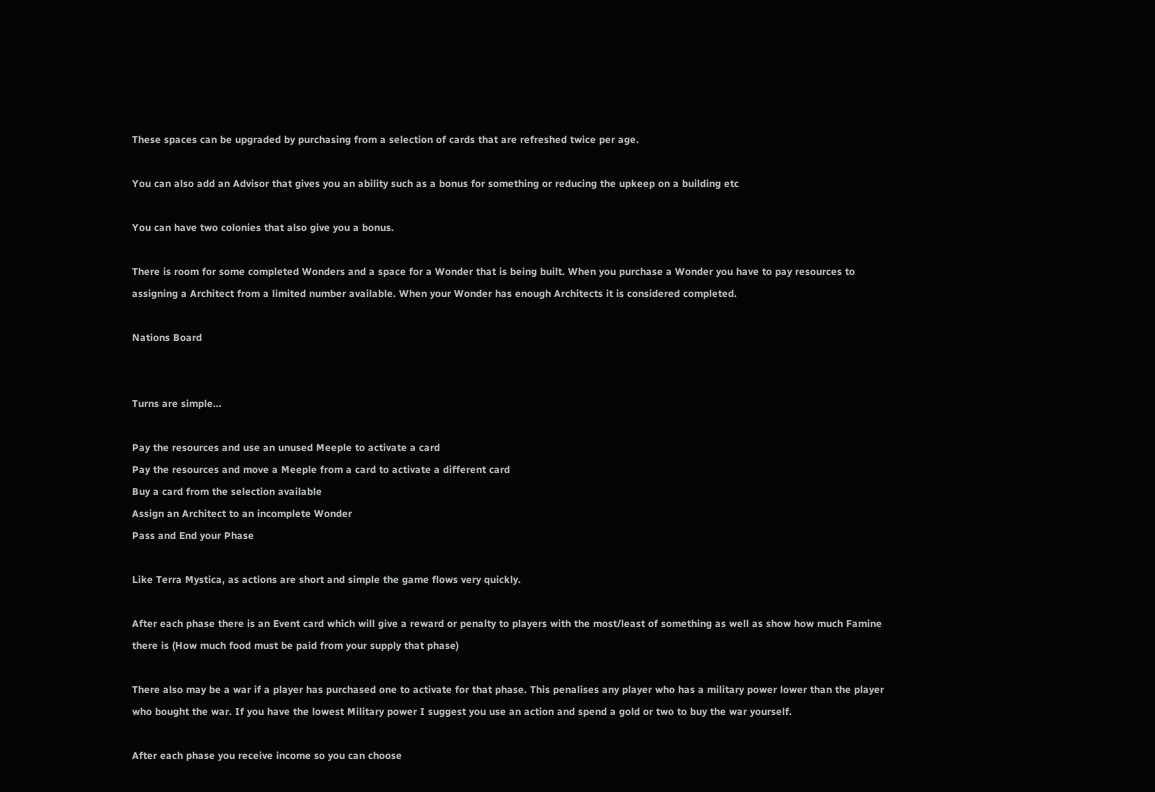These spaces can be upgraded by purchasing from a selection of cards that are refreshed twice per age.

You can also add an Advisor that gives you an ability such as a bonus for something or reducing the upkeep on a building etc

You can have two colonies that also give you a bonus.

There is room for some completed Wonders and a space for a Wonder that is being built. When you purchase a Wonder you have to pay resources to assigning a Architect from a limited number available. When your Wonder has enough Architects it is considered completed.

Nations Board


Turns are simple…

Pay the resources and use an unused Meeple to activate a card
Pay the resources and move a Meeple from a card to activate a different card
Buy a card from the selection available
Assign an Architect to an incomplete Wonder
Pass and End your Phase

Like Terra Mystica, as actions are short and simple the game flows very quickly.

After each phase there is an Event card which will give a reward or penalty to players with the most/least of something as well as show how much Famine there is (How much food must be paid from your supply that phase)

There also may be a war if a player has purchased one to activate for that phase. This penalises any player who has a military power lower than the player who bought the war. If you have the lowest Military power I suggest you use an action and spend a gold or two to buy the war yourself.

After each phase you receive income so you can choose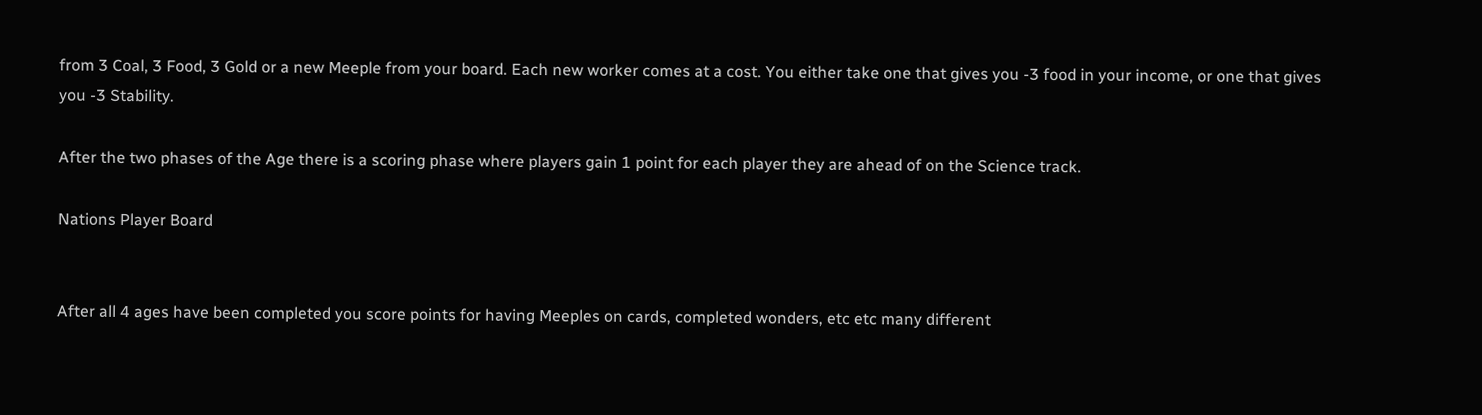from 3 Coal, 3 Food, 3 Gold or a new Meeple from your board. Each new worker comes at a cost. You either take one that gives you -3 food in your income, or one that gives you -3 Stability.

After the two phases of the Age there is a scoring phase where players gain 1 point for each player they are ahead of on the Science track.

Nations Player Board


After all 4 ages have been completed you score points for having Meeples on cards, completed wonders, etc etc many different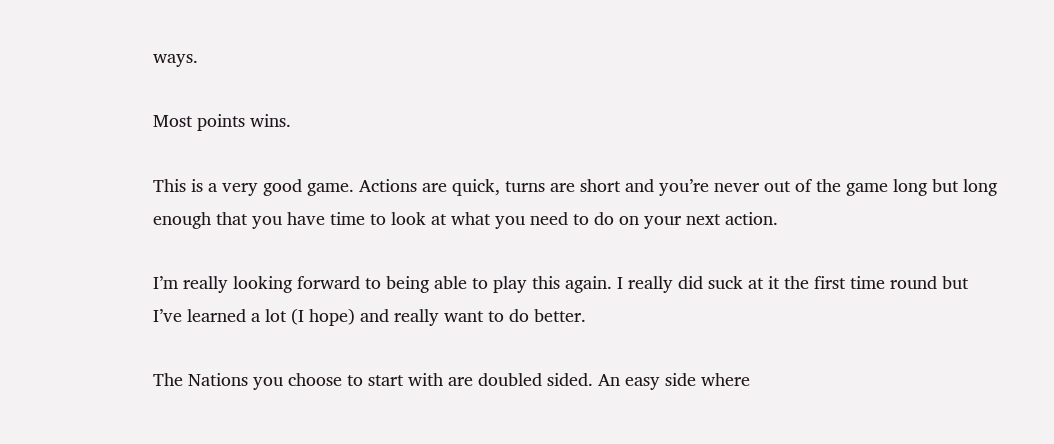ways.

Most points wins.

This is a very good game. Actions are quick, turns are short and you’re never out of the game long but long enough that you have time to look at what you need to do on your next action.

I’m really looking forward to being able to play this again. I really did suck at it the first time round but I’ve learned a lot (I hope) and really want to do better.

The Nations you choose to start with are doubled sided. An easy side where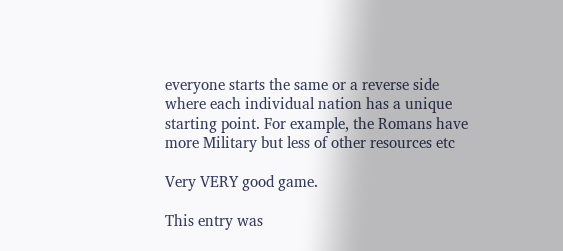everyone starts the same or a reverse side where each individual nation has a unique starting point. For example, the Romans have more Military but less of other resources etc

Very VERY good game.

This entry was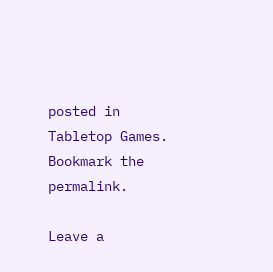posted in Tabletop Games. Bookmark the permalink.

Leave a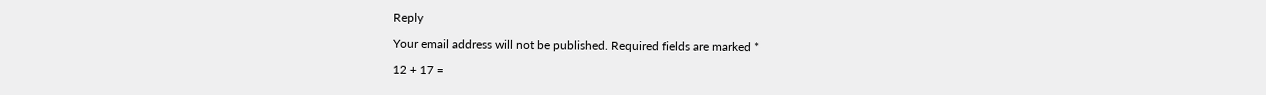Reply

Your email address will not be published. Required fields are marked *

12 + 17 =